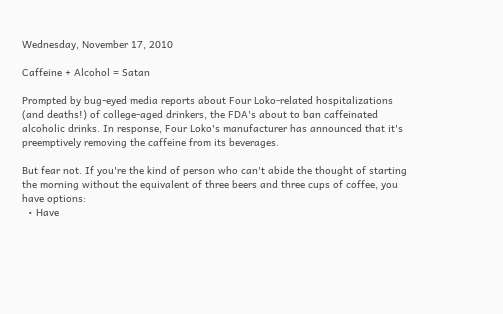Wednesday, November 17, 2010

Caffeine + Alcohol = Satan

Prompted by bug-eyed media reports about Four Loko-related hospitalizations (and deaths!) of college-aged drinkers, the FDA's about to ban caffeinated alcoholic drinks. In response, Four Loko's manufacturer has announced that it's preemptively removing the caffeine from its beverages.

But fear not. If you're the kind of person who can't abide the thought of starting the morning without the equivalent of three beers and three cups of coffee, you have options:
  • Have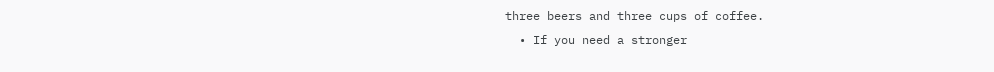three beers and three cups of coffee.
  • If you need a stronger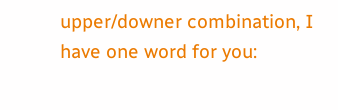upper/downer combination, I have one word for you: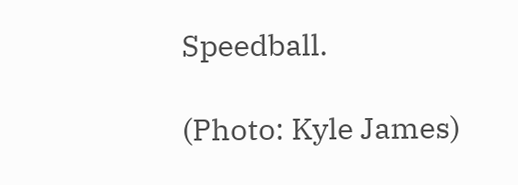Speedball.

(Photo: Kyle James)